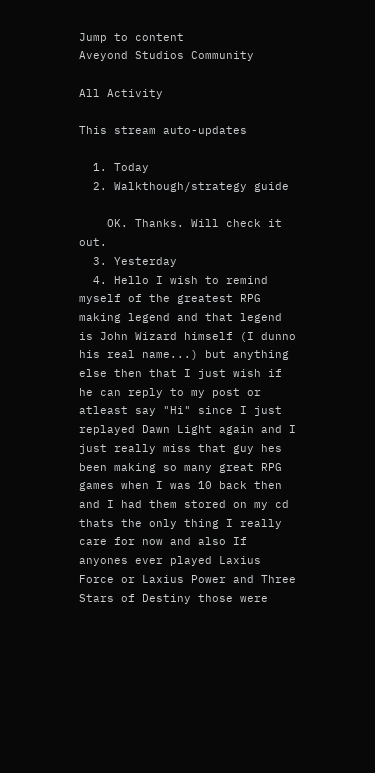Jump to content
Aveyond Studios Community

All Activity

This stream auto-updates

  1. Today
  2. Walkthough/strategy guide

    OK. Thanks. Will check it out.
  3. Yesterday
  4. Hello I wish to remind myself of the greatest RPG making legend and that legend is John Wizard himself (I dunno his real name...) but anything else then that I just wish if he can reply to my post or atleast say "Hi" since I just replayed Dawn Light again and I just really miss that guy hes been making so many great RPG games when I was 10 back then and I had them stored on my cd thats the only thing I really care for now and also If anyones ever played Laxius Force or Laxius Power and Three Stars of Destiny those were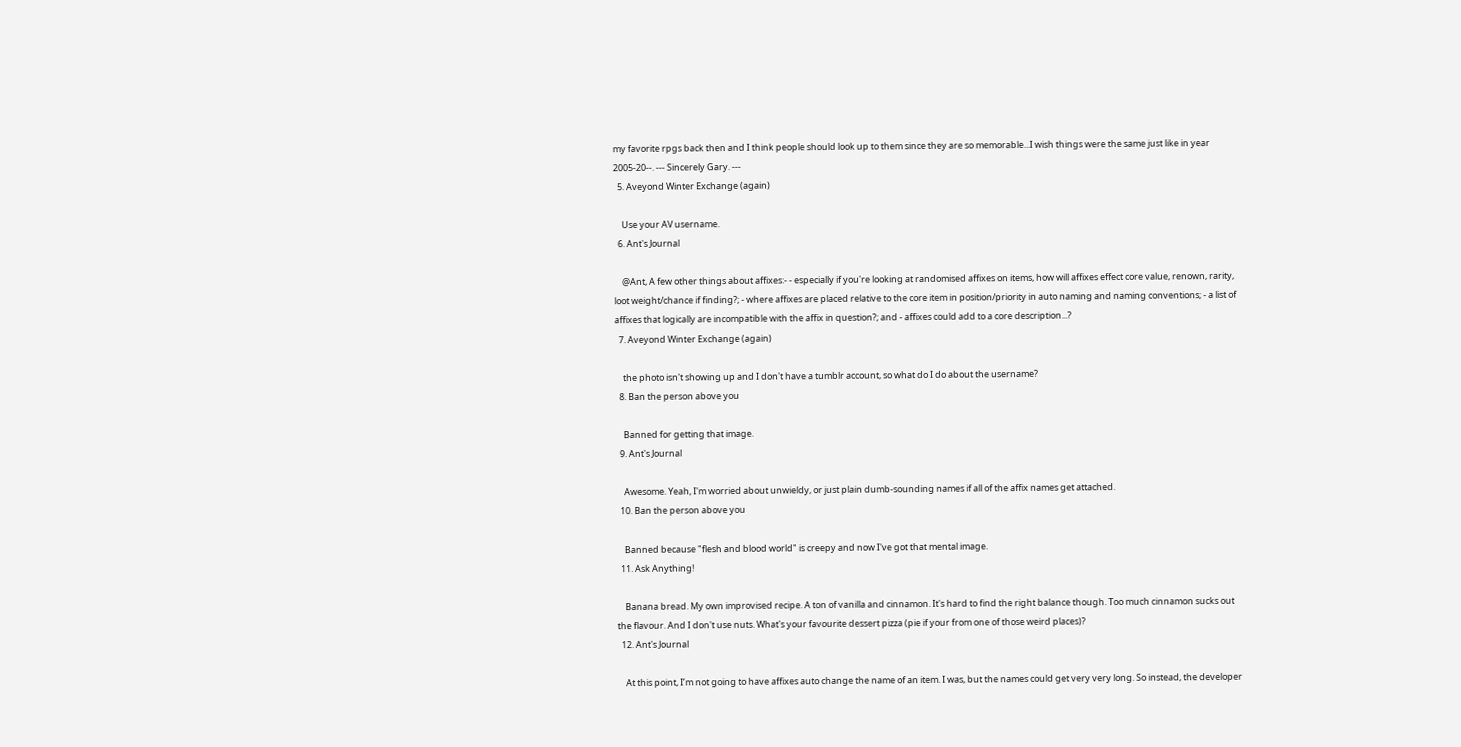my favorite rpgs back then and I think people should look up to them since they are so memorable...I wish things were the same just like in year 2005-20--. --- Sincerely Gary. ---
  5. Aveyond Winter Exchange (again)

    Use your AV username.
  6. Ant's Journal

    @Ant, A few other things about affixes:- - especially if you're looking at randomised affixes on items, how will affixes effect core value, renown, rarity, loot weight/chance if finding?; - where affixes are placed relative to the core item in position/priority in auto naming and naming conventions; - a list of affixes that logically are incompatible with the affix in question?; and - affixes could add to a core description...?
  7. Aveyond Winter Exchange (again)

    the photo isn't showing up and I don't have a tumblr account, so what do I do about the username?
  8. Ban the person above you

    Banned for getting that image.
  9. Ant's Journal

    Awesome. Yeah, I'm worried about unwieldy, or just plain dumb-sounding names if all of the affix names get attached.
  10. Ban the person above you

    Banned because "flesh and blood world" is creepy and now I've got that mental image.
  11. Ask Anything!

    Banana bread. My own improvised recipe. A ton of vanilla and cinnamon. It's hard to find the right balance though. Too much cinnamon sucks out the flavour. And I don't use nuts. What's your favourite dessert pizza (pie if your from one of those weird places)?
  12. Ant's Journal

    At this point, I’m not going to have affixes auto change the name of an item. I was, but the names could get very very long. So instead, the developer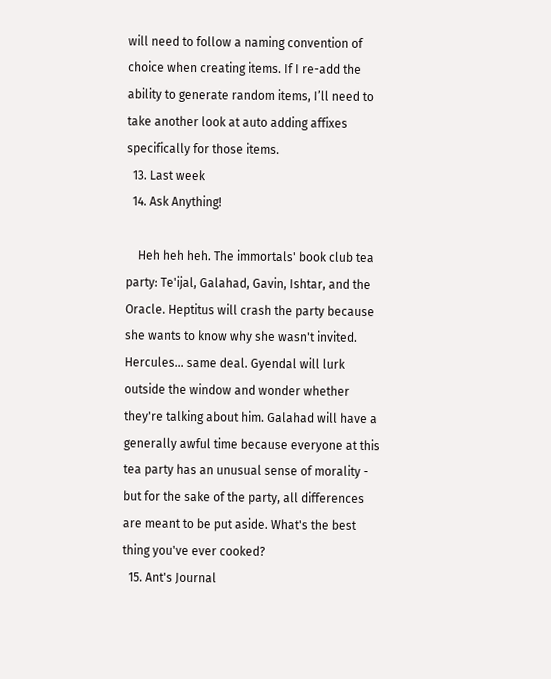will need to follow a naming convention of choice when creating items. If I re-add the ability to generate random items, I’ll need to take another look at auto adding affixes specifically for those items.
  13. Last week
  14. Ask Anything!

    Heh heh heh. The immortals' book club tea party: Te'ijal, Galahad, Gavin, Ishtar, and the Oracle. Heptitus will crash the party because she wants to know why she wasn't invited. Hercules... same deal. Gyendal will lurk outside the window and wonder whether they're talking about him. Galahad will have a generally awful time because everyone at this tea party has an unusual sense of morality - but for the sake of the party, all differences are meant to be put aside. What's the best thing you've ever cooked?
  15. Ant's Journal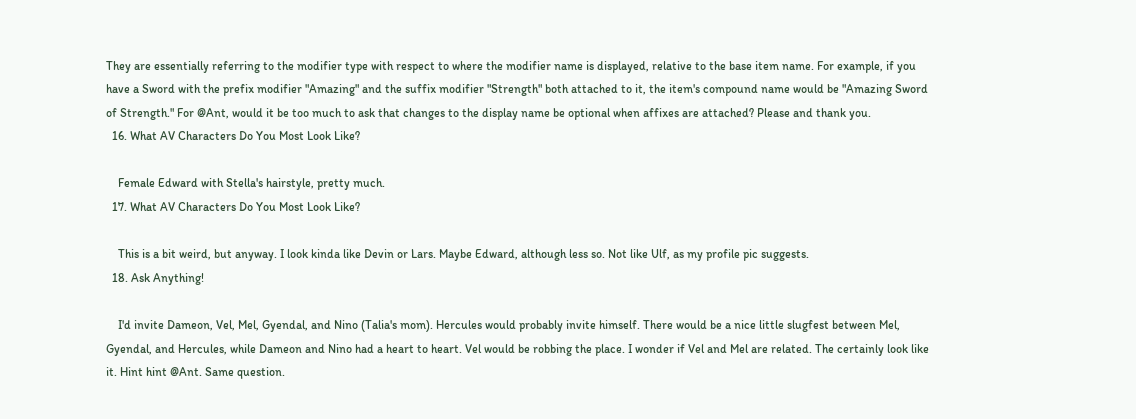They are essentially referring to the modifier type with respect to where the modifier name is displayed, relative to the base item name. For example, if you have a Sword with the prefix modifier "Amazing" and the suffix modifier "Strength" both attached to it, the item's compound name would be "Amazing Sword of Strength." For @Ant, would it be too much to ask that changes to the display name be optional when affixes are attached? Please and thank you.
  16. What AV Characters Do You Most Look Like?

    Female Edward with Stella's hairstyle, pretty much.
  17. What AV Characters Do You Most Look Like?

    This is a bit weird, but anyway. I look kinda like Devin or Lars. Maybe Edward, although less so. Not like Ulf, as my profile pic suggests.
  18. Ask Anything!

    I'd invite Dameon, Vel, Mel, Gyendal, and Nino (Talia's mom). Hercules would probably invite himself. There would be a nice little slugfest between Mel, Gyendal, and Hercules, while Dameon and Nino had a heart to heart. Vel would be robbing the place. I wonder if Vel and Mel are related. The certainly look like it. Hint hint @Ant. Same question.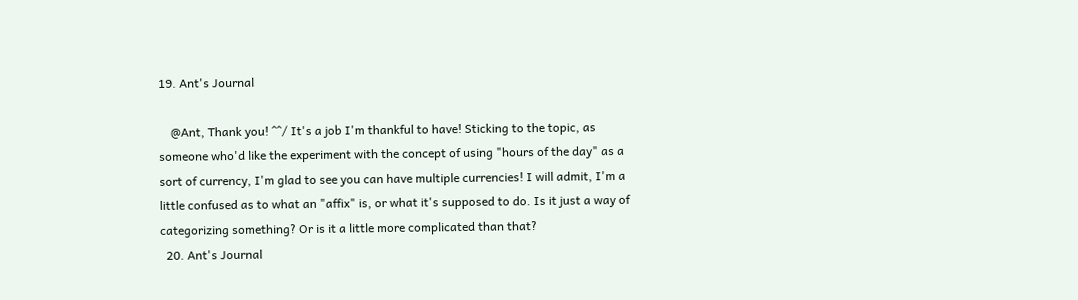19. Ant's Journal

    @Ant, Thank you! ^^/ It's a job I'm thankful to have! Sticking to the topic, as someone who'd like the experiment with the concept of using "hours of the day" as a sort of currency, I'm glad to see you can have multiple currencies! I will admit, I'm a little confused as to what an "affix" is, or what it's supposed to do. Is it just a way of categorizing something? Or is it a little more complicated than that?
  20. Ant's Journal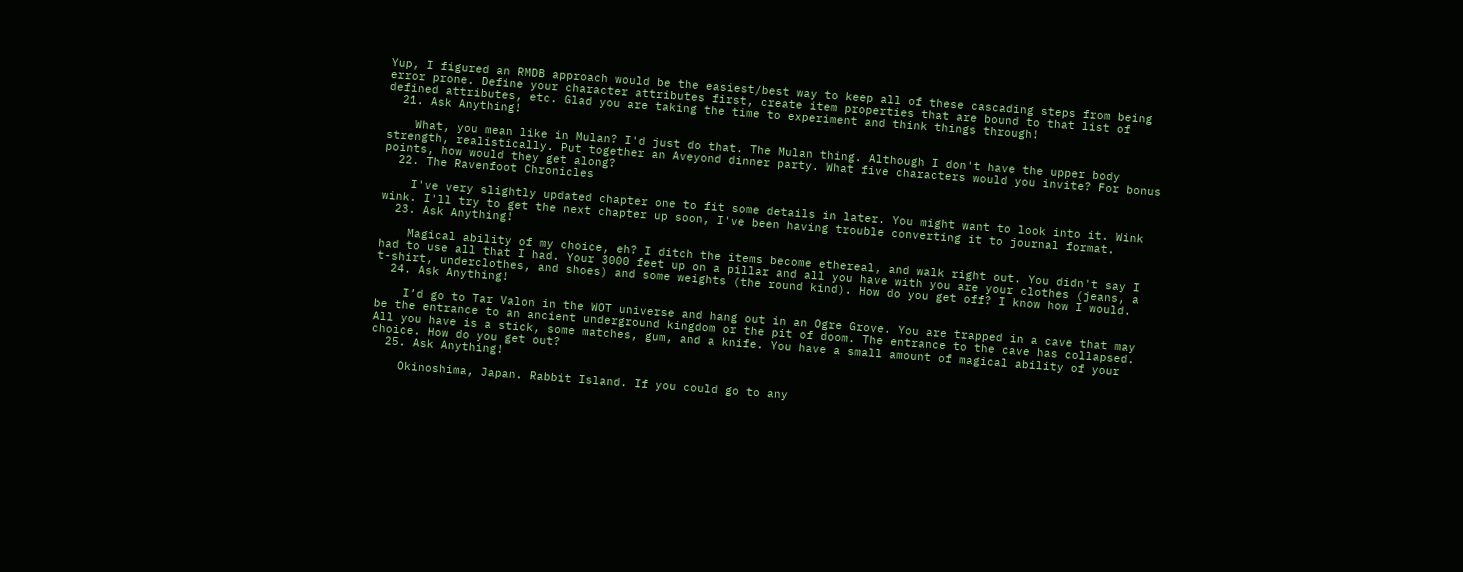Yup, I figured an RMDB approach would be the easiest/best way to keep all of these cascading steps from being error prone. Define your character attributes first, create item properties that are bound to that list of defined attributes, etc. Glad you are taking the time to experiment and think things through!
  21. Ask Anything!

    What, you mean like in Mulan? I'd just do that. The Mulan thing. Although I don't have the upper body strength, realistically. Put together an Aveyond dinner party. What five characters would you invite? For bonus points, how would they get along?
  22. The Ravenfoot Chronicles

    I've very slightly updated chapter one to fit some details in later. You might want to look into it. Wink wink. I'll try to get the next chapter up soon, I've been having trouble converting it to journal format.
  23. Ask Anything!

    Magical ability of my choice, eh? I ditch the items become ethereal, and walk right out. You didn't say I had to use all that I had. Your 3000 feet up on a pillar and all you have with you are your clothes (jeans, a t-shirt, underclothes, and shoes) and some weights (the round kind). How do you get off? I know how I would.
  24. Ask Anything!

    I’d go to Tar Valon in the WOT universe and hang out in an Ogre Grove. You are trapped in a cave that may be the entrance to an ancient underground kingdom or the pit of doom. The entrance to the cave has collapsed. All you have is a stick, some matches, gum, and a knife. You have a small amount of magical ability of your choice. How do you get out?
  25. Ask Anything!

    Okinoshima, Japan. Rabbit Island. If you could go to any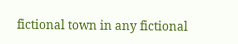fictional town in any fictional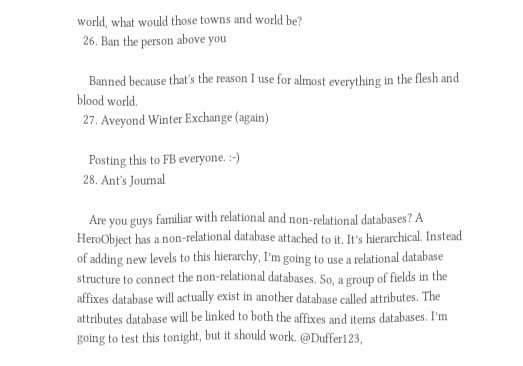world, what would those towns and world be?
  26. Ban the person above you

    Banned because that's the reason I use for almost everything in the flesh and blood world.
  27. Aveyond Winter Exchange (again)

    Posting this to FB everyone. :-)
  28. Ant's Journal

    Are you guys familiar with relational and non-relational databases? A HeroObject has a non-relational database attached to it. It’s hierarchical. Instead of adding new levels to this hierarchy, I’m going to use a relational database structure to connect the non-relational databases. So, a group of fields in the affixes database will actually exist in another database called attributes. The attributes database will be linked to both the affixes and items databases. I’m going to test this tonight, but it should work. @Duffer123,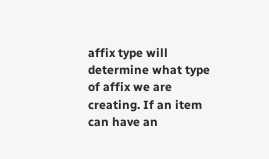affix type will determine what type of affix we are creating. If an item can have an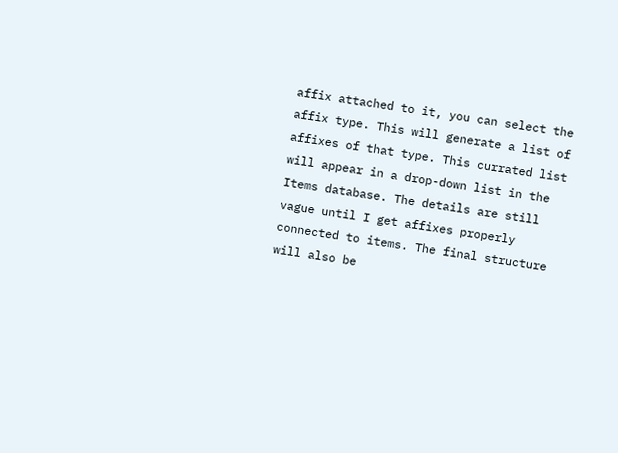affix attached to it, you can select the affix type. This will generate a list of affixes of that type. This currated list will appear in a drop-down list in the Items database. The details are still vague until I get affixes properly connected to items. The final structure will also be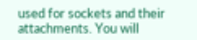used for sockets and their attachments. You will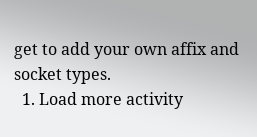get to add your own affix and socket types.
  1. Load more activity